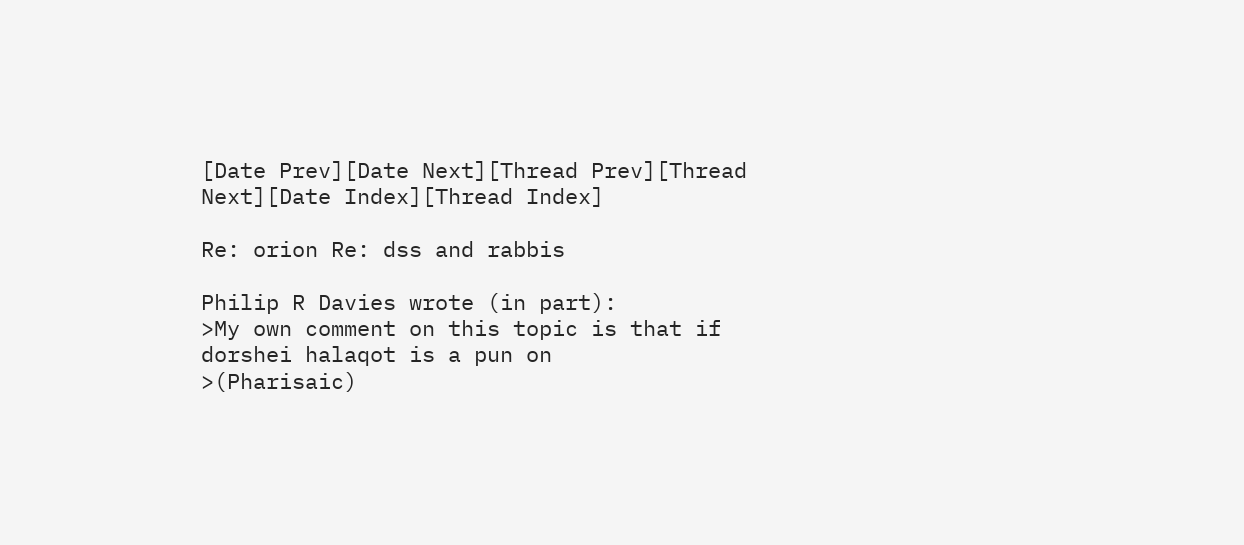[Date Prev][Date Next][Thread Prev][Thread Next][Date Index][Thread Index]

Re: orion Re: dss and rabbis

Philip R Davies wrote (in part):
>My own comment on this topic is that if dorshei halaqot is a pun on
>(Pharisaic)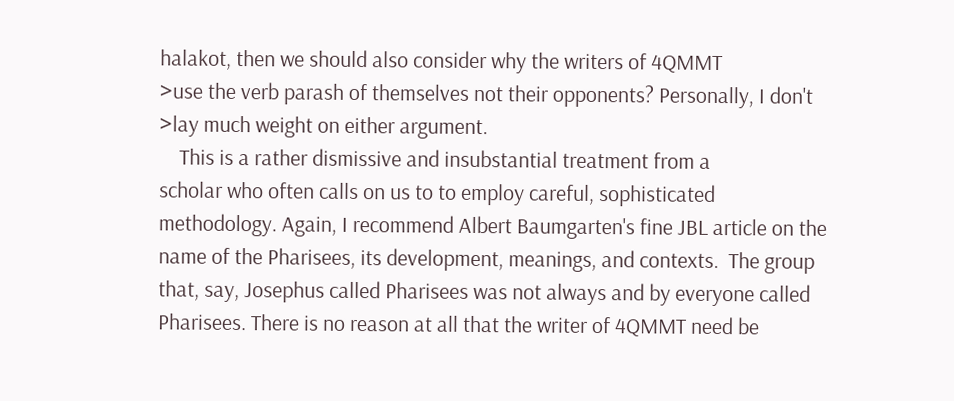halakot, then we should also consider why the writers of 4QMMT
>use the verb parash of themselves not their opponents? Personally, I don't
>lay much weight on either argument.
    This is a rather dismissive and insubstantial treatment from a
scholar who often calls on us to to employ careful, sophisticated
methodology. Again, I recommend Albert Baumgarten's fine JBL article on the
name of the Pharisees, its development, meanings, and contexts.  The group
that, say, Josephus called Pharisees was not always and by everyone called
Pharisees. There is no reason at all that the writer of 4QMMT need be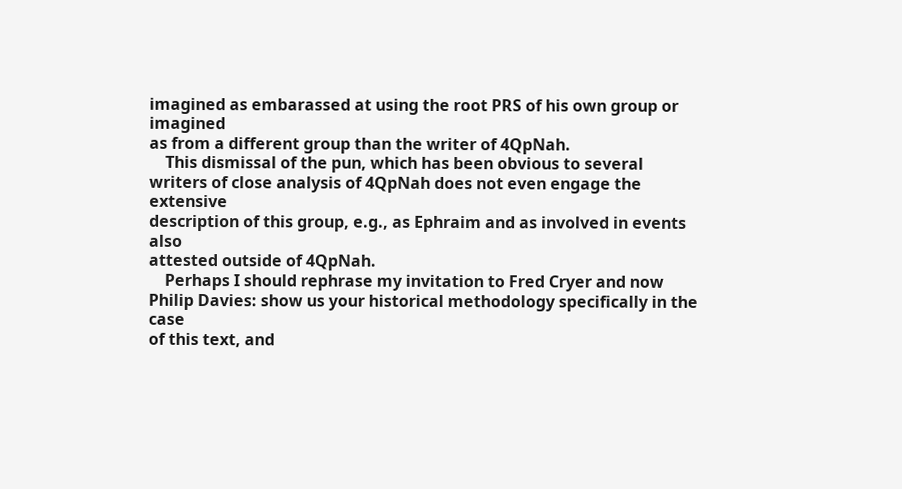imagined as embarassed at using the root PRS of his own group or imagined
as from a different group than the writer of 4QpNah.
    This dismissal of the pun, which has been obvious to several
writers of close analysis of 4QpNah does not even engage the extensive
description of this group, e.g., as Ephraim and as involved in events also
attested outside of 4QpNah.
    Perhaps I should rephrase my invitation to Fred Cryer and now
Philip Davies: show us your historical methodology specifically in the case
of this text, and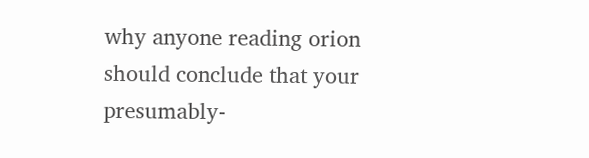why anyone reading orion should conclude that your
presumably-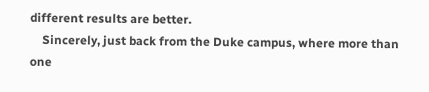different results are better.
    Sincerely, just back from the Duke campus, where more than one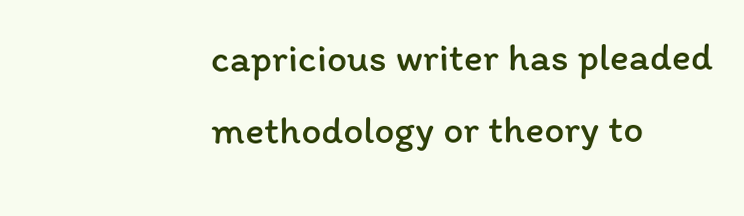capricious writer has pleaded methodology or theory to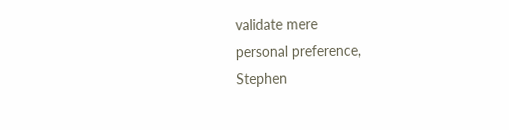validate mere
personal preference,
Stephen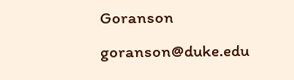Goranson       goranson@duke.edu